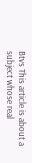Btvs This article is about a subject whose real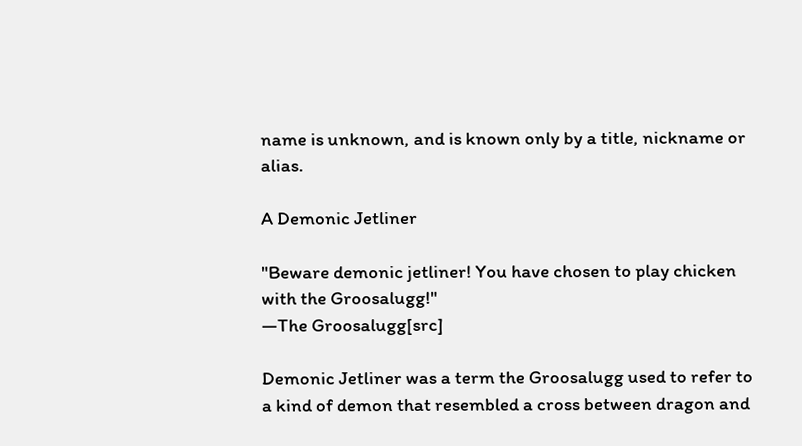name is unknown, and is known only by a title, nickname or alias.

A Demonic Jetliner

"Beware demonic jetliner! You have chosen to play chicken with the Groosalugg!"
―The Groosalugg[src]

Demonic Jetliner was a term the Groosalugg used to refer to a kind of demon that resembled a cross between dragon and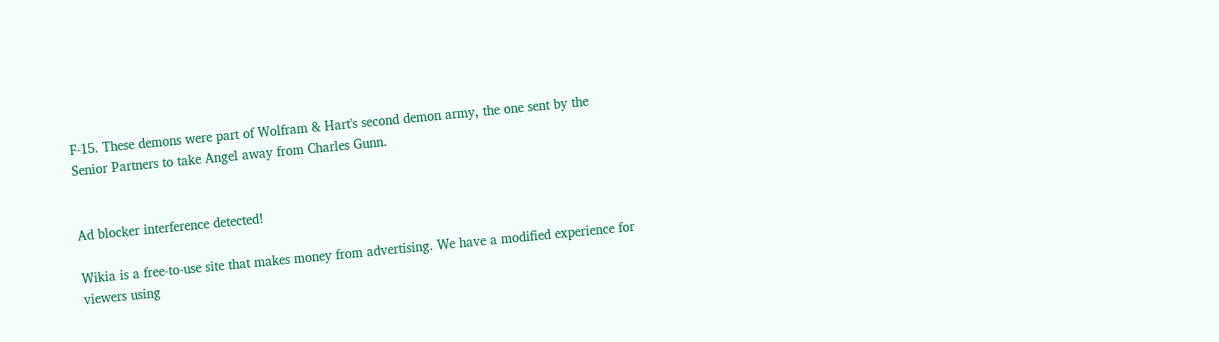F-15. These demons were part of Wolfram & Hart's second demon army, the one sent by the Senior Partners to take Angel away from Charles Gunn.


Ad blocker interference detected!

Wikia is a free-to-use site that makes money from advertising. We have a modified experience for viewers using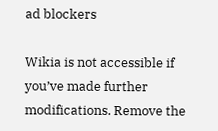ad blockers

Wikia is not accessible if you’ve made further modifications. Remove the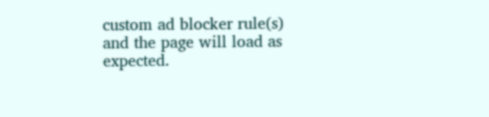custom ad blocker rule(s) and the page will load as expected.